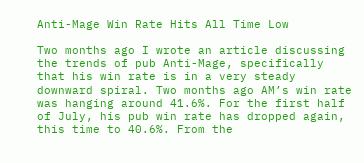Anti-Mage Win Rate Hits All Time Low

Two months ago I wrote an article discussing the trends of pub Anti-Mage, specifically that his win rate is in a very steady downward spiral. Two months ago AM’s win rate was hanging around 41.6%. For the first half of July, his pub win rate has dropped again, this time to 40.6%. From the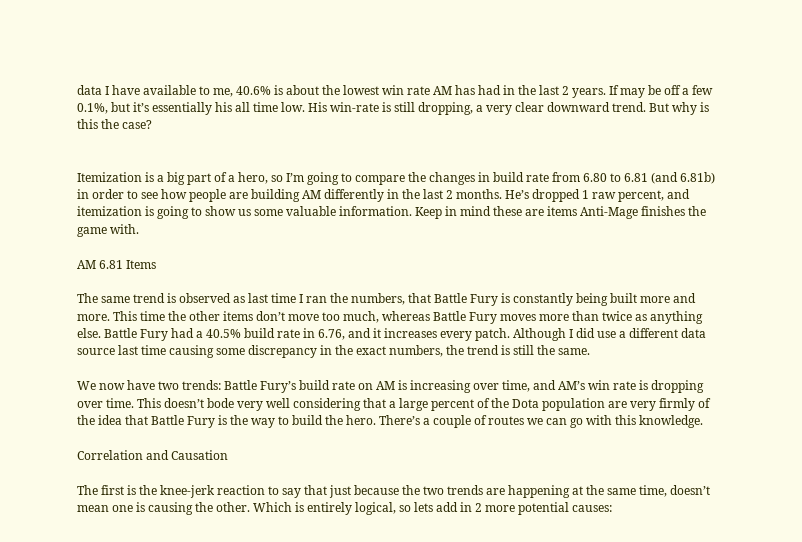data I have available to me, 40.6% is about the lowest win rate AM has had in the last 2 years. If may be off a few 0.1%, but it’s essentially his all time low. His win-rate is still dropping, a very clear downward trend. But why is this the case?


Itemization is a big part of a hero, so I’m going to compare the changes in build rate from 6.80 to 6.81 (and 6.81b) in order to see how people are building AM differently in the last 2 months. He’s dropped 1 raw percent, and itemization is going to show us some valuable information. Keep in mind these are items Anti-Mage finishes the game with.

AM 6.81 Items

The same trend is observed as last time I ran the numbers, that Battle Fury is constantly being built more and more. This time the other items don’t move too much, whereas Battle Fury moves more than twice as anything else. Battle Fury had a 40.5% build rate in 6.76, and it increases every patch. Although I did use a different data source last time causing some discrepancy in the exact numbers, the trend is still the same.

We now have two trends: Battle Fury’s build rate on AM is increasing over time, and AM’s win rate is dropping over time. This doesn’t bode very well considering that a large percent of the Dota population are very firmly of the idea that Battle Fury is the way to build the hero. There’s a couple of routes we can go with this knowledge.

Correlation and Causation

The first is the knee-jerk reaction to say that just because the two trends are happening at the same time, doesn’t mean one is causing the other. Which is entirely logical, so lets add in 2 more potential causes: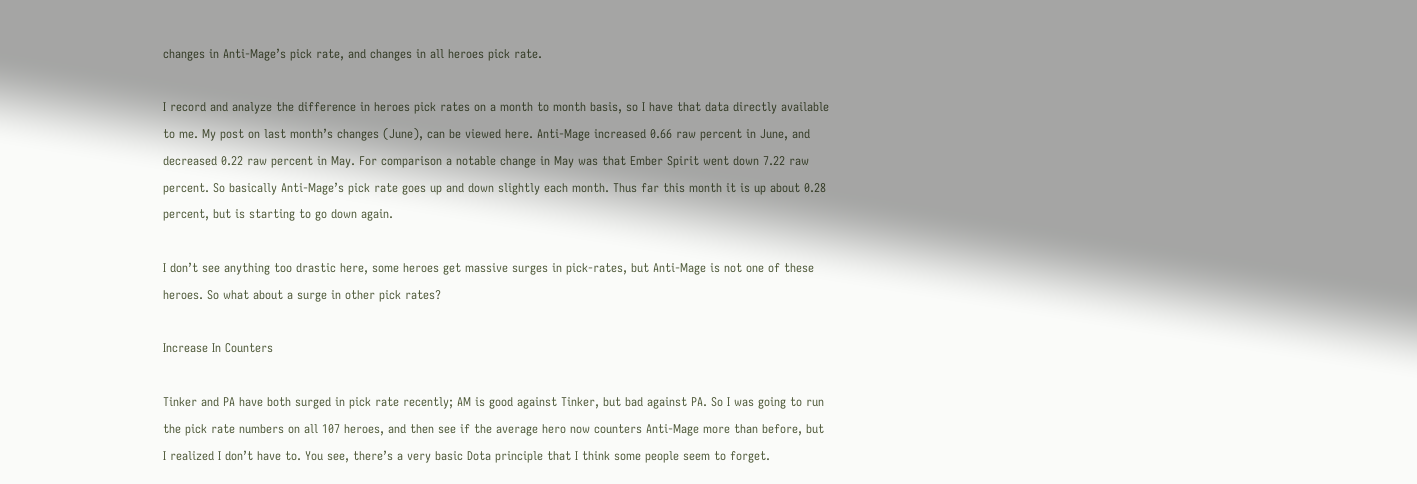changes in Anti-Mage’s pick rate, and changes in all heroes pick rate.

I record and analyze the difference in heroes pick rates on a month to month basis, so I have that data directly available to me. My post on last month’s changes (June), can be viewed here. Anti-Mage increased 0.66 raw percent in June, and decreased 0.22 raw percent in May. For comparison a notable change in May was that Ember Spirit went down 7.22 raw percent. So basically Anti-Mage’s pick rate goes up and down slightly each month. Thus far this month it is up about 0.28 percent, but is starting to go down again.

I don’t see anything too drastic here, some heroes get massive surges in pick-rates, but Anti-Mage is not one of these heroes. So what about a surge in other pick rates?

Increase In Counters

Tinker and PA have both surged in pick rate recently; AM is good against Tinker, but bad against PA. So I was going to run the pick rate numbers on all 107 heroes, and then see if the average hero now counters Anti-Mage more than before, but I realized I don’t have to. You see, there’s a very basic Dota principle that I think some people seem to forget.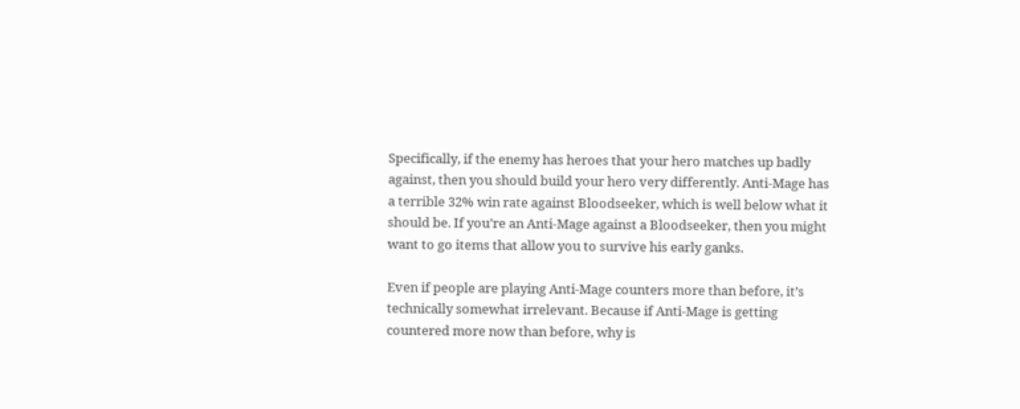Specifically, if the enemy has heroes that your hero matches up badly against, then you should build your hero very differently. Anti-Mage has a terrible 32% win rate against Bloodseeker, which is well below what it should be. If you’re an Anti-Mage against a Bloodseeker, then you might want to go items that allow you to survive his early ganks.

Even if people are playing Anti-Mage counters more than before, it’s technically somewhat irrelevant. Because if Anti-Mage is getting countered more now than before, why is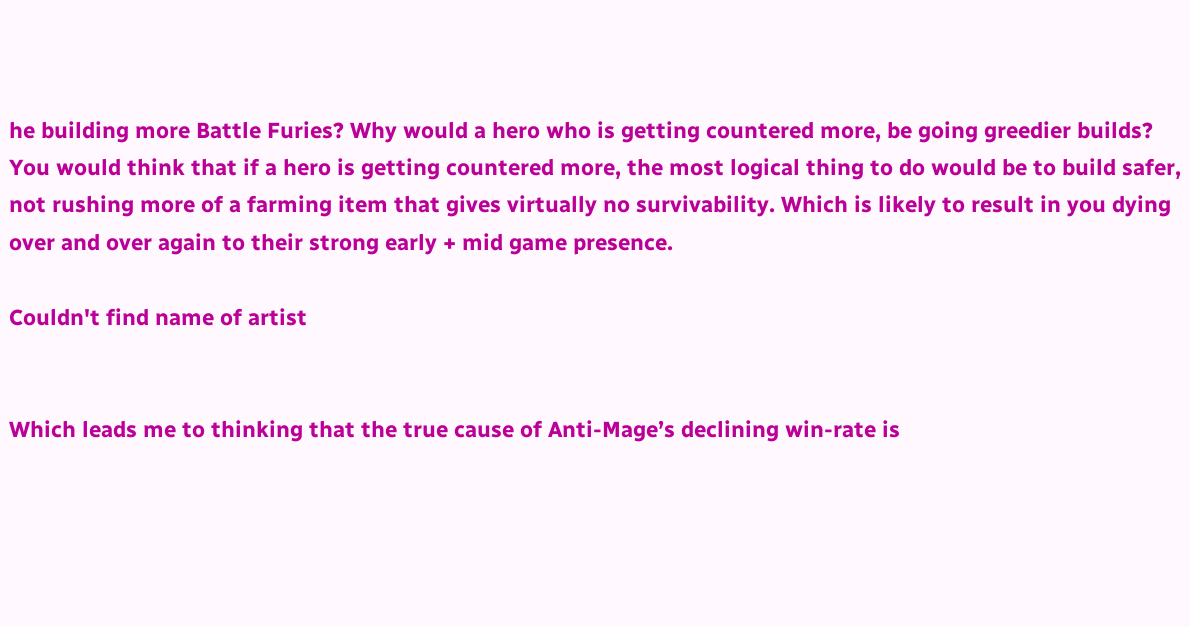he building more Battle Furies? Why would a hero who is getting countered more, be going greedier builds? You would think that if a hero is getting countered more, the most logical thing to do would be to build safer, not rushing more of a farming item that gives virtually no survivability. Which is likely to result in you dying over and over again to their strong early + mid game presence.

Couldn't find name of artist


Which leads me to thinking that the true cause of Anti-Mage’s declining win-rate is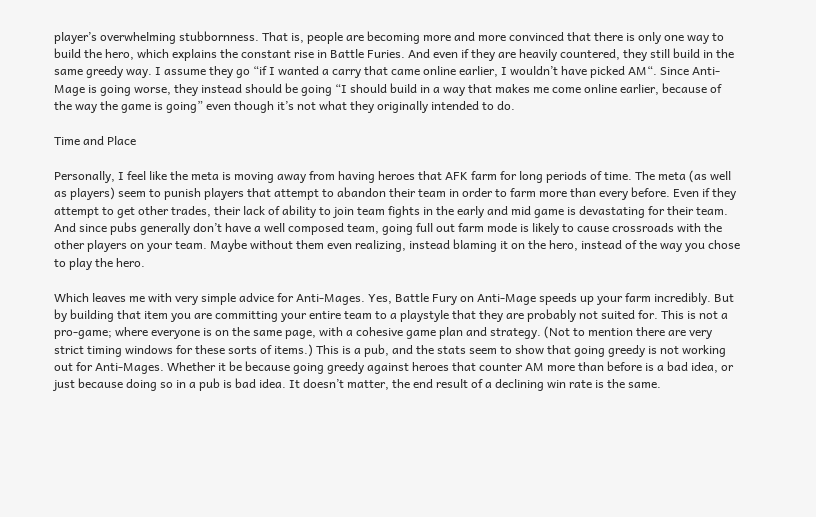player’s overwhelming stubbornness. That is, people are becoming more and more convinced that there is only one way to build the hero, which explains the constant rise in Battle Furies. And even if they are heavily countered, they still build in the same greedy way. I assume they go “if I wanted a carry that came online earlier, I wouldn’t have picked AM“. Since Anti-Mage is going worse, they instead should be going “I should build in a way that makes me come online earlier, because of the way the game is going” even though it’s not what they originally intended to do.

Time and Place

Personally, I feel like the meta is moving away from having heroes that AFK farm for long periods of time. The meta (as well as players) seem to punish players that attempt to abandon their team in order to farm more than every before. Even if they attempt to get other trades, their lack of ability to join team fights in the early and mid game is devastating for their team. And since pubs generally don’t have a well composed team, going full out farm mode is likely to cause crossroads with the other players on your team. Maybe without them even realizing, instead blaming it on the hero, instead of the way you chose to play the hero.

Which leaves me with very simple advice for Anti-Mages. Yes, Battle Fury on Anti-Mage speeds up your farm incredibly. But by building that item you are committing your entire team to a playstyle that they are probably not suited for. This is not a pro-game; where everyone is on the same page, with a cohesive game plan and strategy. (Not to mention there are very strict timing windows for these sorts of items.) This is a pub, and the stats seem to show that going greedy is not working out for Anti-Mages. Whether it be because going greedy against heroes that counter AM more than before is a bad idea, or just because doing so in a pub is bad idea. It doesn’t matter, the end result of a declining win rate is the same.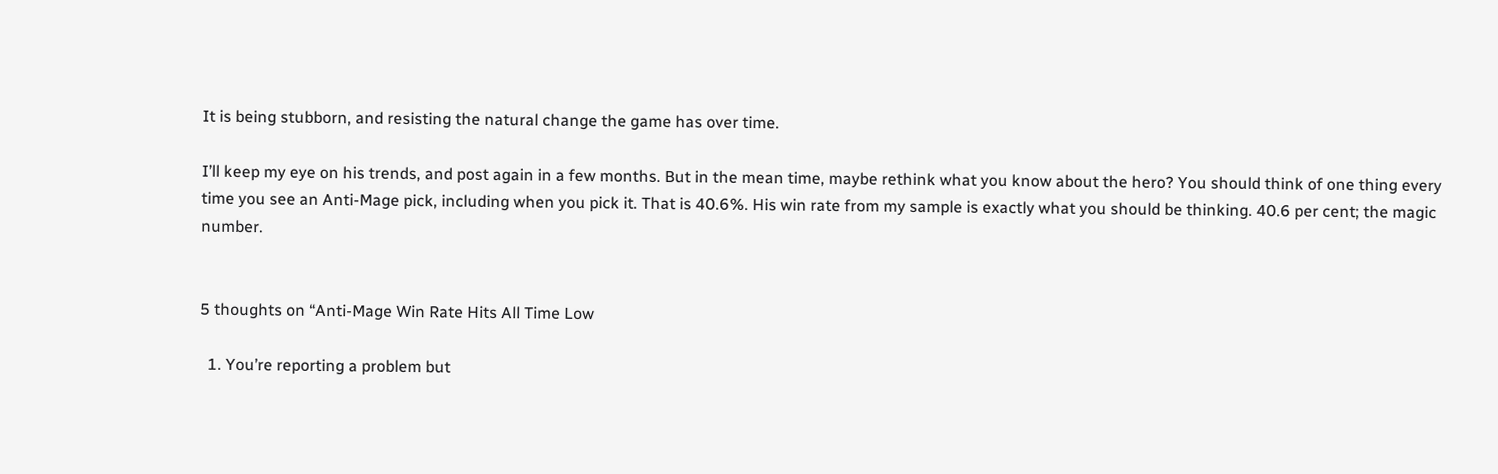It is being stubborn, and resisting the natural change the game has over time.

I’ll keep my eye on his trends, and post again in a few months. But in the mean time, maybe rethink what you know about the hero? You should think of one thing every time you see an Anti-Mage pick, including when you pick it. That is 40.6%. His win rate from my sample is exactly what you should be thinking. 40.6 per cent; the magic number.


5 thoughts on “Anti-Mage Win Rate Hits All Time Low

  1. You’re reporting a problem but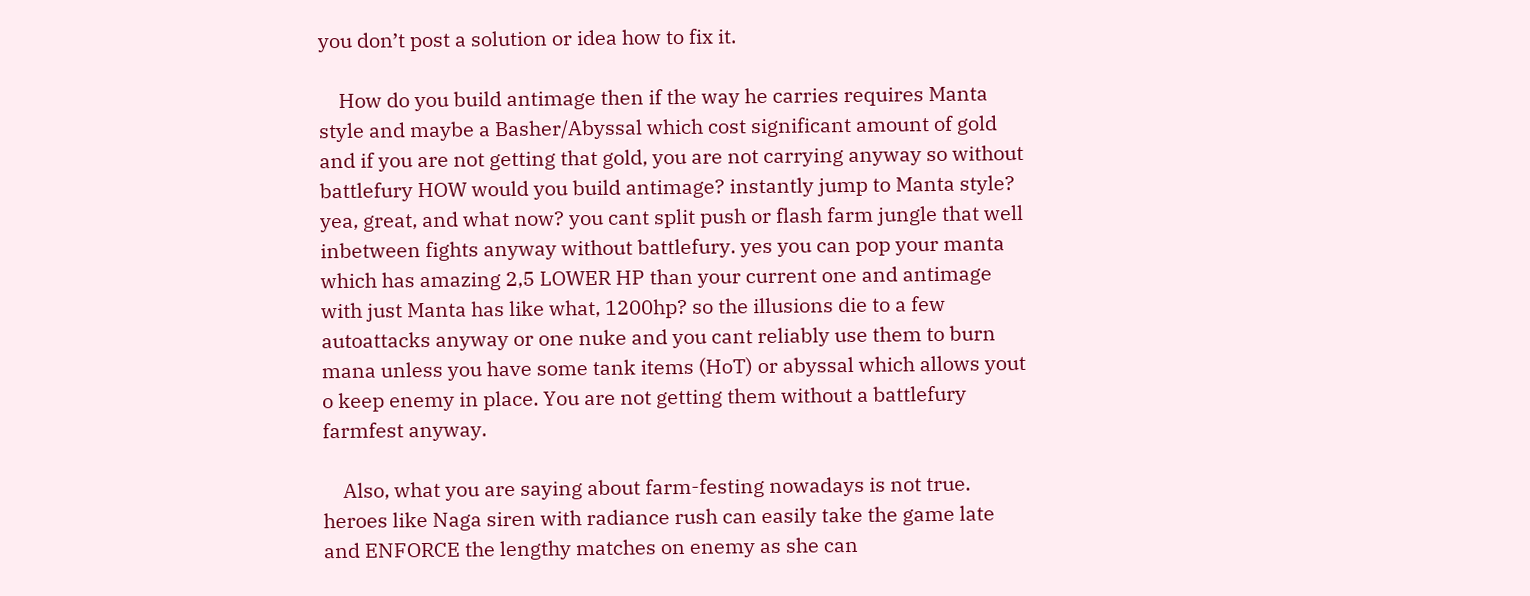you don’t post a solution or idea how to fix it.

    How do you build antimage then if the way he carries requires Manta style and maybe a Basher/Abyssal which cost significant amount of gold and if you are not getting that gold, you are not carrying anyway so without battlefury HOW would you build antimage? instantly jump to Manta style? yea, great, and what now? you cant split push or flash farm jungle that well inbetween fights anyway without battlefury. yes you can pop your manta which has amazing 2,5 LOWER HP than your current one and antimage with just Manta has like what, 1200hp? so the illusions die to a few autoattacks anyway or one nuke and you cant reliably use them to burn mana unless you have some tank items (HoT) or abyssal which allows yout o keep enemy in place. You are not getting them without a battlefury farmfest anyway.

    Also, what you are saying about farm-festing nowadays is not true. heroes like Naga siren with radiance rush can easily take the game late and ENFORCE the lengthy matches on enemy as she can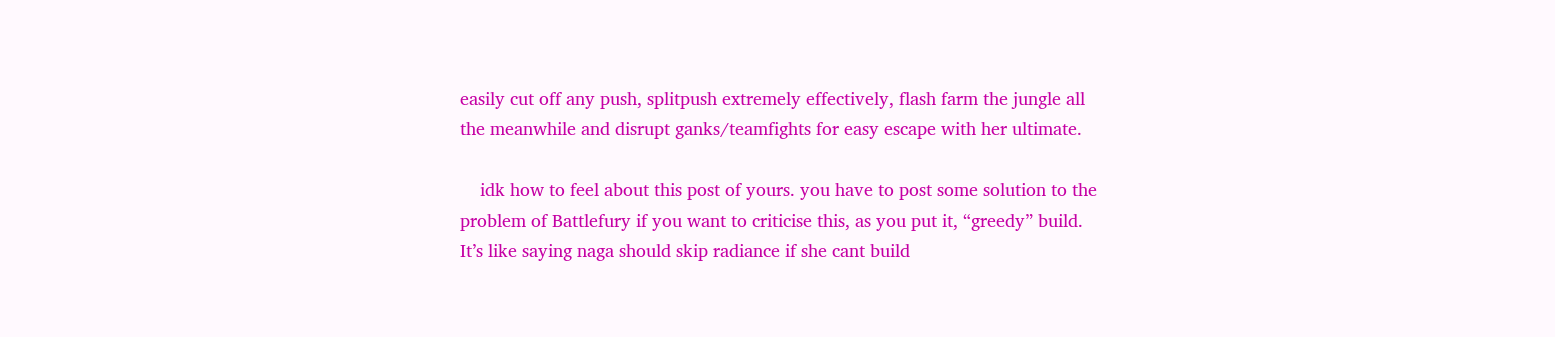easily cut off any push, splitpush extremely effectively, flash farm the jungle all the meanwhile and disrupt ganks/teamfights for easy escape with her ultimate.

    idk how to feel about this post of yours. you have to post some solution to the problem of Battlefury if you want to criticise this, as you put it, “greedy” build. It’s like saying naga should skip radiance if she cant build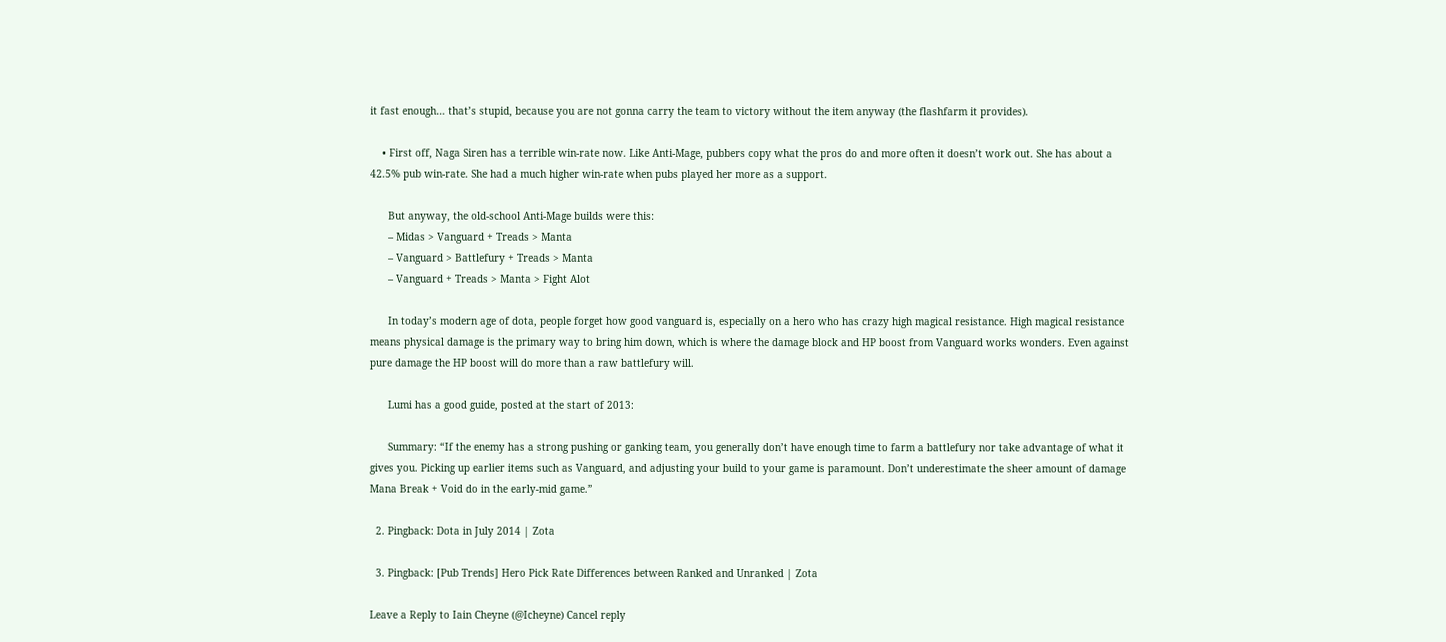it fast enough… that’s stupid, because you are not gonna carry the team to victory without the item anyway (the flashfarm it provides).

    • First off, Naga Siren has a terrible win-rate now. Like Anti-Mage, pubbers copy what the pros do and more often it doesn’t work out. She has about a 42.5% pub win-rate. She had a much higher win-rate when pubs played her more as a support.

      But anyway, the old-school Anti-Mage builds were this:
      – Midas > Vanguard + Treads > Manta
      – Vanguard > Battlefury + Treads > Manta
      – Vanguard + Treads > Manta > Fight Alot

      In today’s modern age of dota, people forget how good vanguard is, especially on a hero who has crazy high magical resistance. High magical resistance means physical damage is the primary way to bring him down, which is where the damage block and HP boost from Vanguard works wonders. Even against pure damage the HP boost will do more than a raw battlefury will.

      Lumi has a good guide, posted at the start of 2013:

      Summary: “If the enemy has a strong pushing or ganking team, you generally don’t have enough time to farm a battlefury nor take advantage of what it gives you. Picking up earlier items such as Vanguard, and adjusting your build to your game is paramount. Don’t underestimate the sheer amount of damage Mana Break + Void do in the early-mid game.”

  2. Pingback: Dota in July 2014 | Zota

  3. Pingback: [Pub Trends] Hero Pick Rate Differences between Ranked and Unranked | Zota

Leave a Reply to Iain Cheyne (@Icheyne) Cancel reply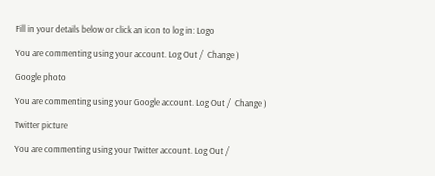Fill in your details below or click an icon to log in: Logo

You are commenting using your account. Log Out /  Change )

Google photo

You are commenting using your Google account. Log Out /  Change )

Twitter picture

You are commenting using your Twitter account. Log Out /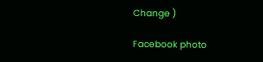Change )

Facebook photo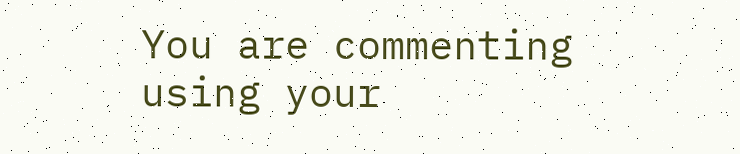You are commenting using your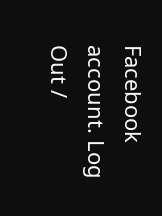Facebook account. Log Out /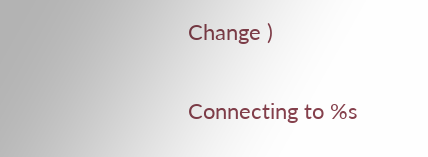Change )

Connecting to %s